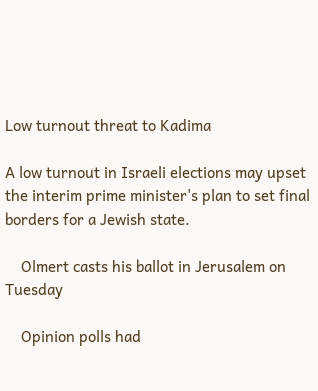Low turnout threat to Kadima

A low turnout in Israeli elections may upset the interim prime minister's plan to set final borders for a Jewish state.

    Olmert casts his ballot in Jerusalem on Tuesday

    Opinion polls had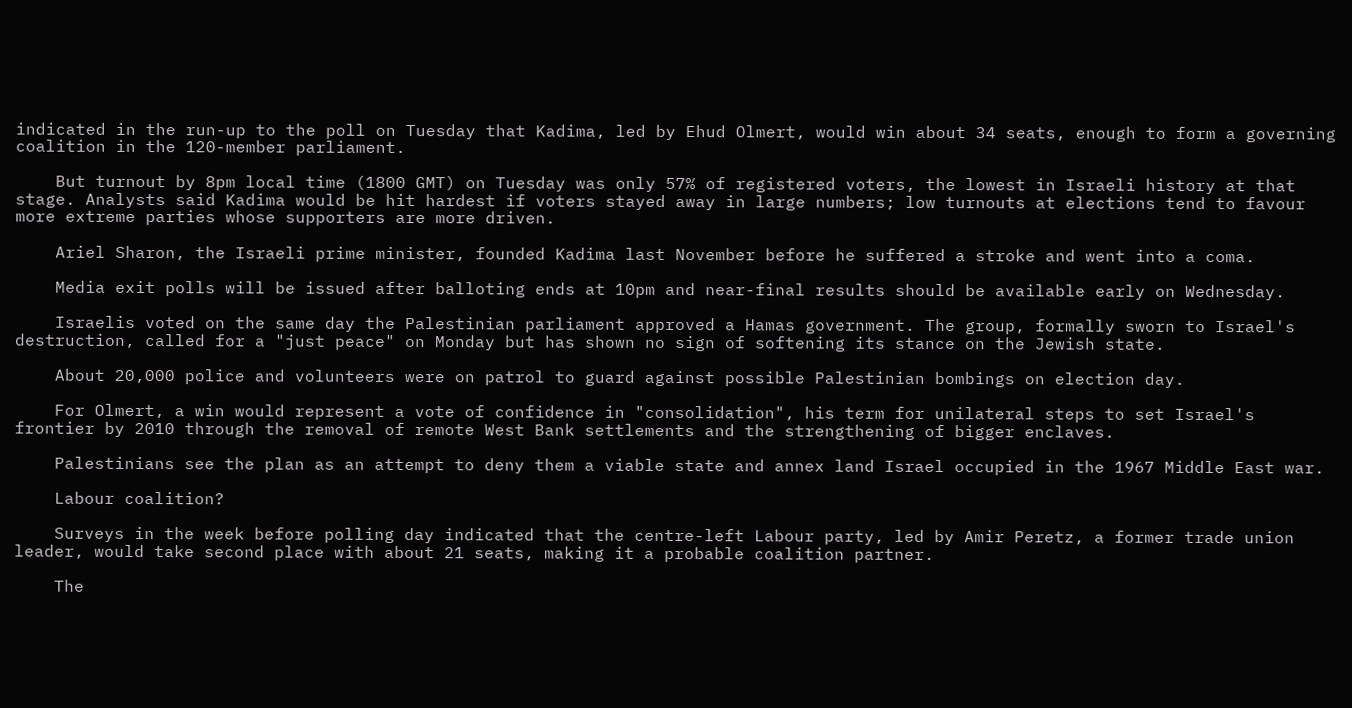indicated in the run-up to the poll on Tuesday that Kadima, led by Ehud Olmert, would win about 34 seats, enough to form a governing coalition in the 120-member parliament.

    But turnout by 8pm local time (1800 GMT) on Tuesday was only 57% of registered voters, the lowest in Israeli history at that stage. Analysts said Kadima would be hit hardest if voters stayed away in large numbers; low turnouts at elections tend to favour more extreme parties whose supporters are more driven.

    Ariel Sharon, the Israeli prime minister, founded Kadima last November before he suffered a stroke and went into a coma.

    Media exit polls will be issued after balloting ends at 10pm and near-final results should be available early on Wednesday.

    Israelis voted on the same day the Palestinian parliament approved a Hamas government. The group, formally sworn to Israel's destruction, called for a "just peace" on Monday but has shown no sign of softening its stance on the Jewish state.

    About 20,000 police and volunteers were on patrol to guard against possible Palestinian bombings on election day.

    For Olmert, a win would represent a vote of confidence in "consolidation", his term for unilateral steps to set Israel's frontier by 2010 through the removal of remote West Bank settlements and the strengthening of bigger enclaves.

    Palestinians see the plan as an attempt to deny them a viable state and annex land Israel occupied in the 1967 Middle East war.

    Labour coalition?

    Surveys in the week before polling day indicated that the centre-left Labour party, led by Amir Peretz, a former trade union leader, would take second place with about 21 seats, making it a probable coalition partner.

    The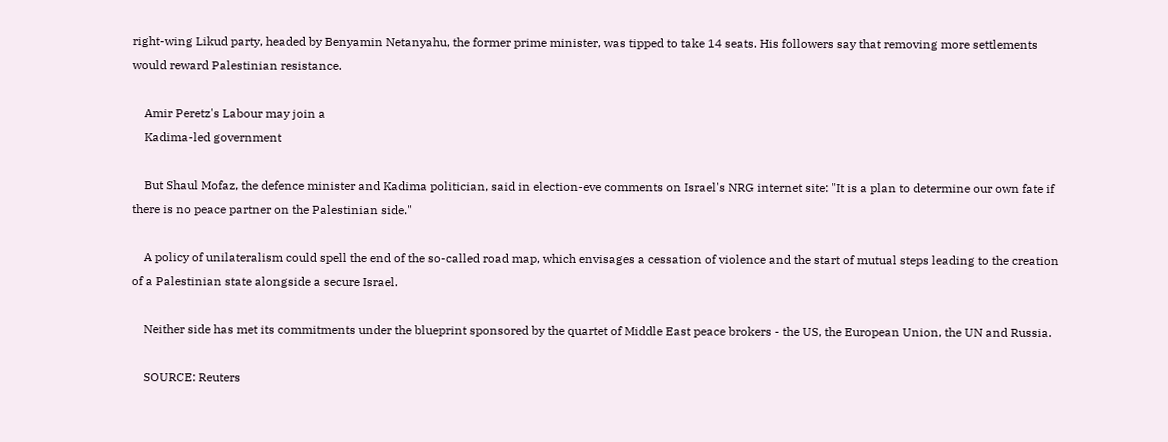right-wing Likud party, headed by Benyamin Netanyahu, the former prime minister, was tipped to take 14 seats. His followers say that removing more settlements would reward Palestinian resistance.

    Amir Peretz's Labour may join a
    Kadima-led government

    But Shaul Mofaz, the defence minister and Kadima politician, said in election-eve comments on Israel's NRG internet site: "It is a plan to determine our own fate if there is no peace partner on the Palestinian side."

    A policy of unilateralism could spell the end of the so-called road map, which envisages a cessation of violence and the start of mutual steps leading to the creation of a Palestinian state alongside a secure Israel.

    Neither side has met its commitments under the blueprint sponsored by the quartet of Middle East peace brokers - the US, the European Union, the UN and Russia.

    SOURCE: Reuters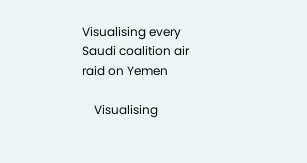Visualising every Saudi coalition air raid on Yemen

    Visualising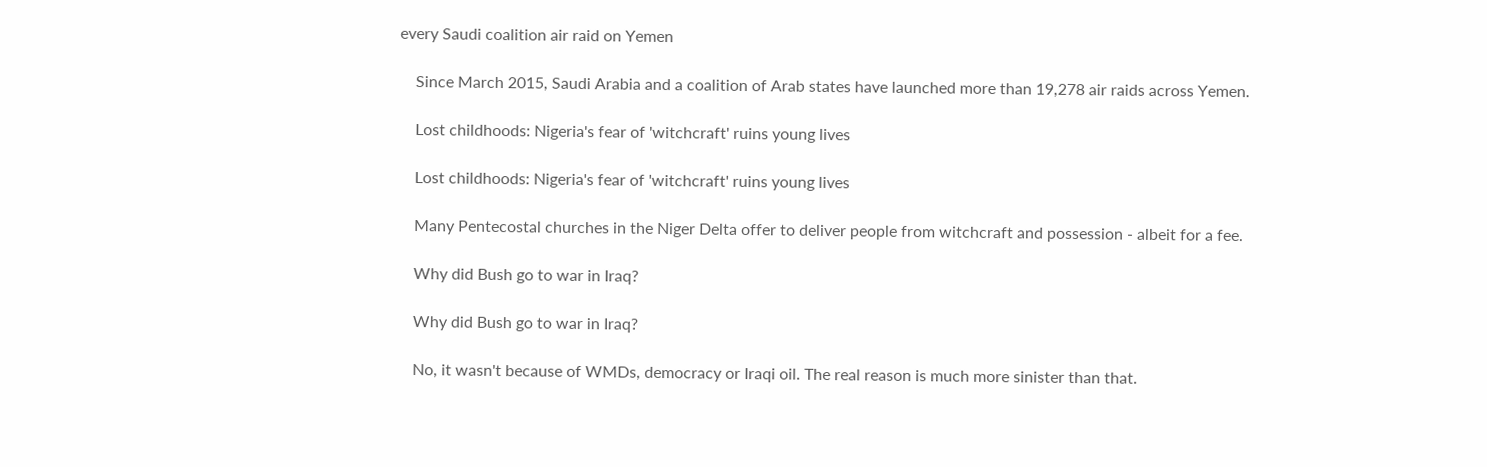every Saudi coalition air raid on Yemen

    Since March 2015, Saudi Arabia and a coalition of Arab states have launched more than 19,278 air raids across Yemen.

    Lost childhoods: Nigeria's fear of 'witchcraft' ruins young lives

    Lost childhoods: Nigeria's fear of 'witchcraft' ruins young lives

    Many Pentecostal churches in the Niger Delta offer to deliver people from witchcraft and possession - albeit for a fee.

    Why did Bush go to war in Iraq?

    Why did Bush go to war in Iraq?

    No, it wasn't because of WMDs, democracy or Iraqi oil. The real reason is much more sinister than that.